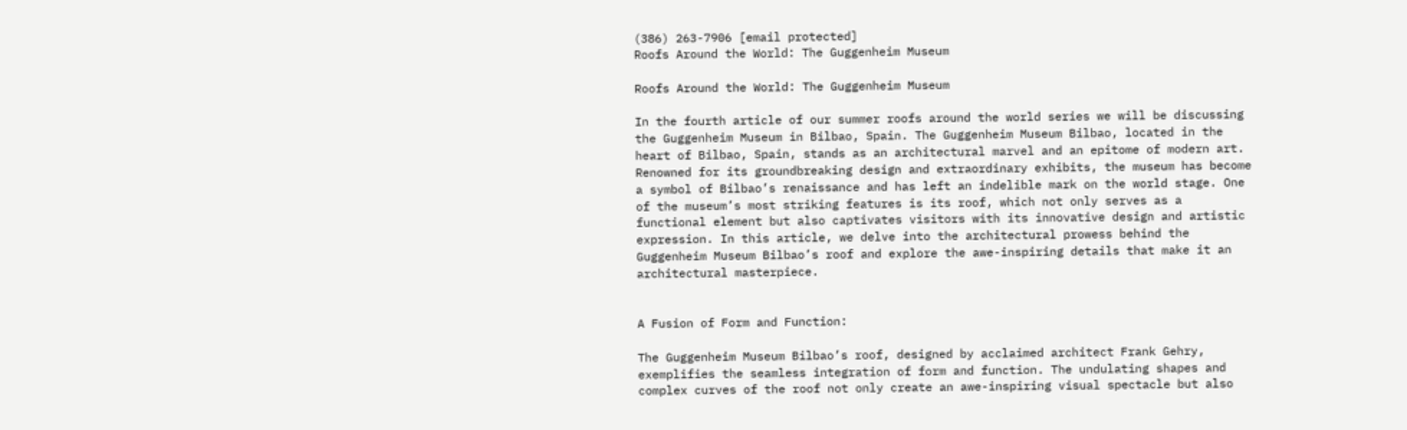(386) 263-7906 [email protected]
Roofs Around the World: The Guggenheim Museum

Roofs Around the World: The Guggenheim Museum

In the fourth article of our summer roofs around the world series we will be discussing the Guggenheim Museum in Bilbao, Spain. The Guggenheim Museum Bilbao, located in the heart of Bilbao, Spain, stands as an architectural marvel and an epitome of modern art. Renowned for its groundbreaking design and extraordinary exhibits, the museum has become a symbol of Bilbao’s renaissance and has left an indelible mark on the world stage. One of the museum’s most striking features is its roof, which not only serves as a functional element but also captivates visitors with its innovative design and artistic expression. In this article, we delve into the architectural prowess behind the Guggenheim Museum Bilbao’s roof and explore the awe-inspiring details that make it an architectural masterpiece.


A Fusion of Form and Function:

The Guggenheim Museum Bilbao’s roof, designed by acclaimed architect Frank Gehry, exemplifies the seamless integration of form and function. The undulating shapes and complex curves of the roof not only create an awe-inspiring visual spectacle but also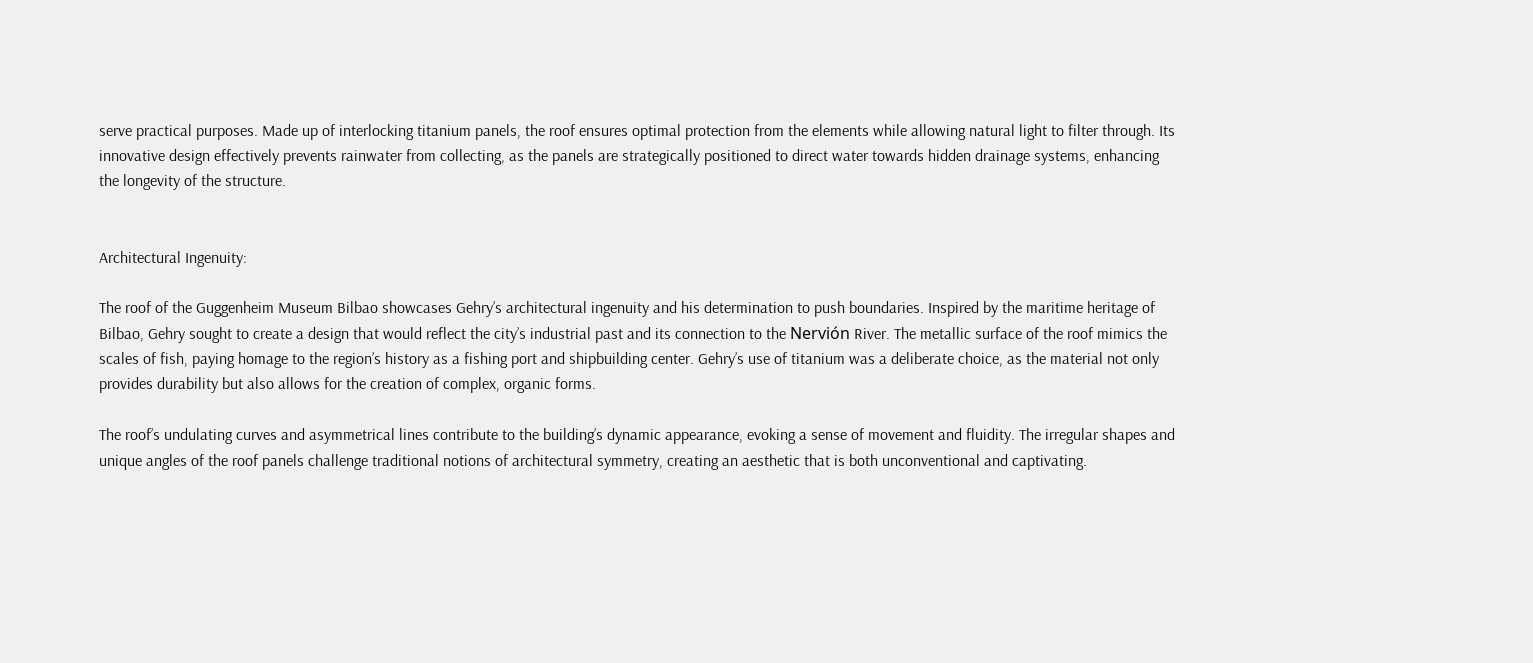serve practical purposes. Made up of interlocking titanium panels, the roof ensures optimal protection from the elements while allowing natural light to filter through. Its innovative design effectively prevents rainwater from collecting, as the panels are strategically positioned to direct water towards hidden drainage systems, enhancing the longevity of the structure.


Architectural Ingenuity:

The roof of the Guggenheim Museum Bilbao showcases Gehry’s architectural ingenuity and his determination to push boundaries. Inspired by the maritime heritage of Bilbao, Gehry sought to create a design that would reflect the city’s industrial past and its connection to the Nervión River. The metallic surface of the roof mimics the scales of fish, paying homage to the region’s history as a fishing port and shipbuilding center. Gehry’s use of titanium was a deliberate choice, as the material not only provides durability but also allows for the creation of complex, organic forms.

The roof’s undulating curves and asymmetrical lines contribute to the building’s dynamic appearance, evoking a sense of movement and fluidity. The irregular shapes and unique angles of the roof panels challenge traditional notions of architectural symmetry, creating an aesthetic that is both unconventional and captivating.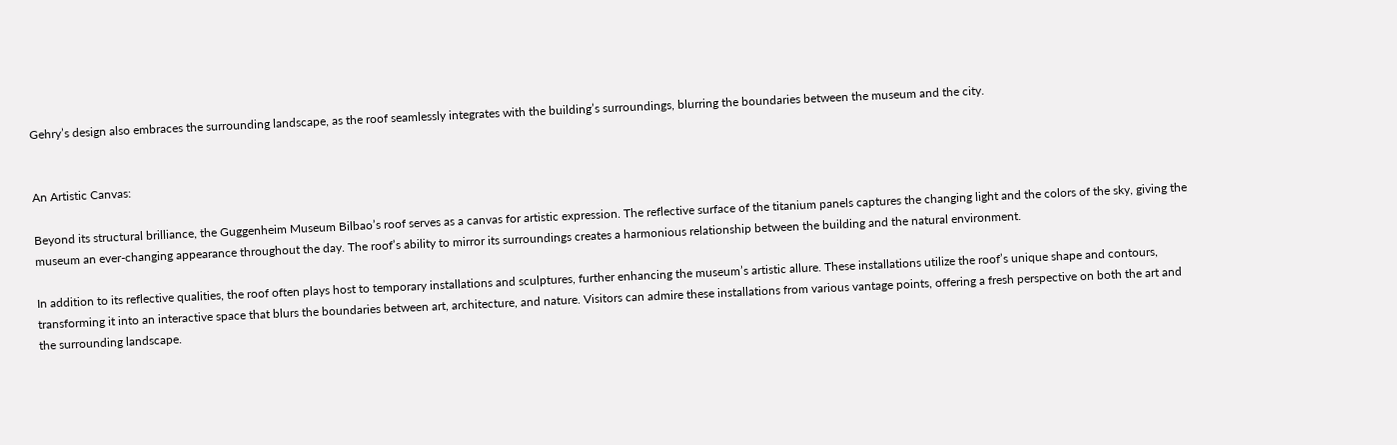Gehry’s design also embraces the surrounding landscape, as the roof seamlessly integrates with the building’s surroundings, blurring the boundaries between the museum and the city.


An Artistic Canvas:

Beyond its structural brilliance, the Guggenheim Museum Bilbao’s roof serves as a canvas for artistic expression. The reflective surface of the titanium panels captures the changing light and the colors of the sky, giving the museum an ever-changing appearance throughout the day. The roof’s ability to mirror its surroundings creates a harmonious relationship between the building and the natural environment.

In addition to its reflective qualities, the roof often plays host to temporary installations and sculptures, further enhancing the museum’s artistic allure. These installations utilize the roof’s unique shape and contours, transforming it into an interactive space that blurs the boundaries between art, architecture, and nature. Visitors can admire these installations from various vantage points, offering a fresh perspective on both the art and the surrounding landscape.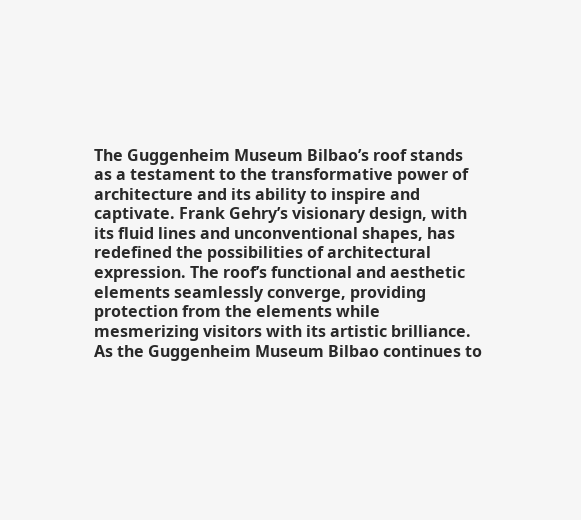The Guggenheim Museum Bilbao’s roof stands as a testament to the transformative power of architecture and its ability to inspire and captivate. Frank Gehry’s visionary design, with its fluid lines and unconventional shapes, has redefined the possibilities of architectural expression. The roof’s functional and aesthetic elements seamlessly converge, providing protection from the elements while mesmerizing visitors with its artistic brilliance. As the Guggenheim Museum Bilbao continues to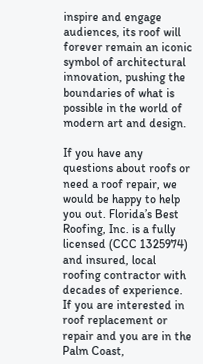inspire and engage audiences, its roof will forever remain an iconic symbol of architectural innovation, pushing the boundaries of what is possible in the world of modern art and design.

If you have any questions about roofs or need a roof repair, we would be happy to help you out. Florida’s Best Roofing, Inc. is a fully licensed (CCC 1325974) and insured, local roofing contractor with decades of experience. If you are interested in roof replacement or repair and you are in the Palm Coast,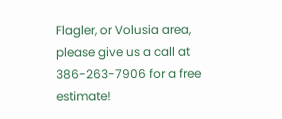Flagler, or Volusia area, please give us a call at 386-263-7906 for a free estimate!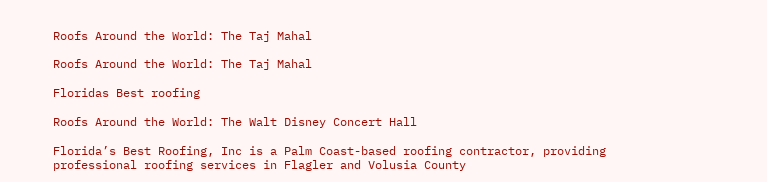Roofs Around the World: The Taj Mahal

Roofs Around the World: The Taj Mahal

Floridas Best roofing

Roofs Around the World: The Walt Disney Concert Hall

Florida’s Best Roofing, Inc is a Palm Coast-based roofing contractor, providing professional roofing services in Flagler and Volusia County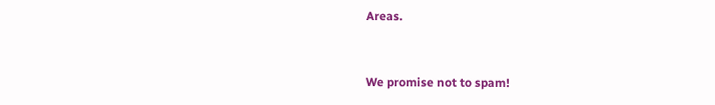Areas.


We promise not to spam!